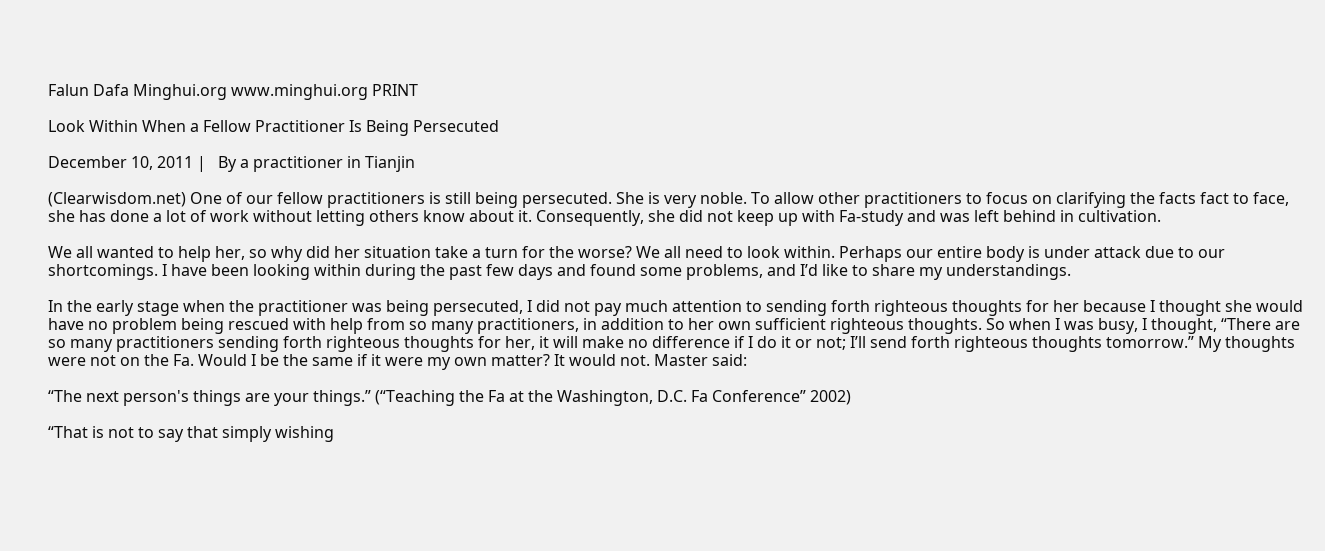Falun Dafa Minghui.org www.minghui.org PRINT

Look Within When a Fellow Practitioner Is Being Persecuted

December 10, 2011 |   By a practitioner in Tianjin

(Clearwisdom.net) One of our fellow practitioners is still being persecuted. She is very noble. To allow other practitioners to focus on clarifying the facts fact to face, she has done a lot of work without letting others know about it. Consequently, she did not keep up with Fa-study and was left behind in cultivation.

We all wanted to help her, so why did her situation take a turn for the worse? We all need to look within. Perhaps our entire body is under attack due to our shortcomings. I have been looking within during the past few days and found some problems, and I’d like to share my understandings.

In the early stage when the practitioner was being persecuted, I did not pay much attention to sending forth righteous thoughts for her because I thought she would have no problem being rescued with help from so many practitioners, in addition to her own sufficient righteous thoughts. So when I was busy, I thought, “There are so many practitioners sending forth righteous thoughts for her, it will make no difference if I do it or not; I’ll send forth righteous thoughts tomorrow.” My thoughts were not on the Fa. Would I be the same if it were my own matter? It would not. Master said:

“The next person's things are your things.” (“Teaching the Fa at the Washington, D.C. Fa Conference” 2002)

“That is not to say that simply wishing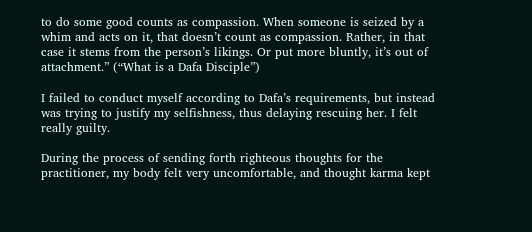to do some good counts as compassion. When someone is seized by a whim and acts on it, that doesn’t count as compassion. Rather, in that case it stems from the person’s likings. Or put more bluntly, it’s out of attachment.” (“What is a Dafa Disciple”)

I failed to conduct myself according to Dafa’s requirements, but instead was trying to justify my selfishness, thus delaying rescuing her. I felt really guilty.

During the process of sending forth righteous thoughts for the practitioner, my body felt very uncomfortable, and thought karma kept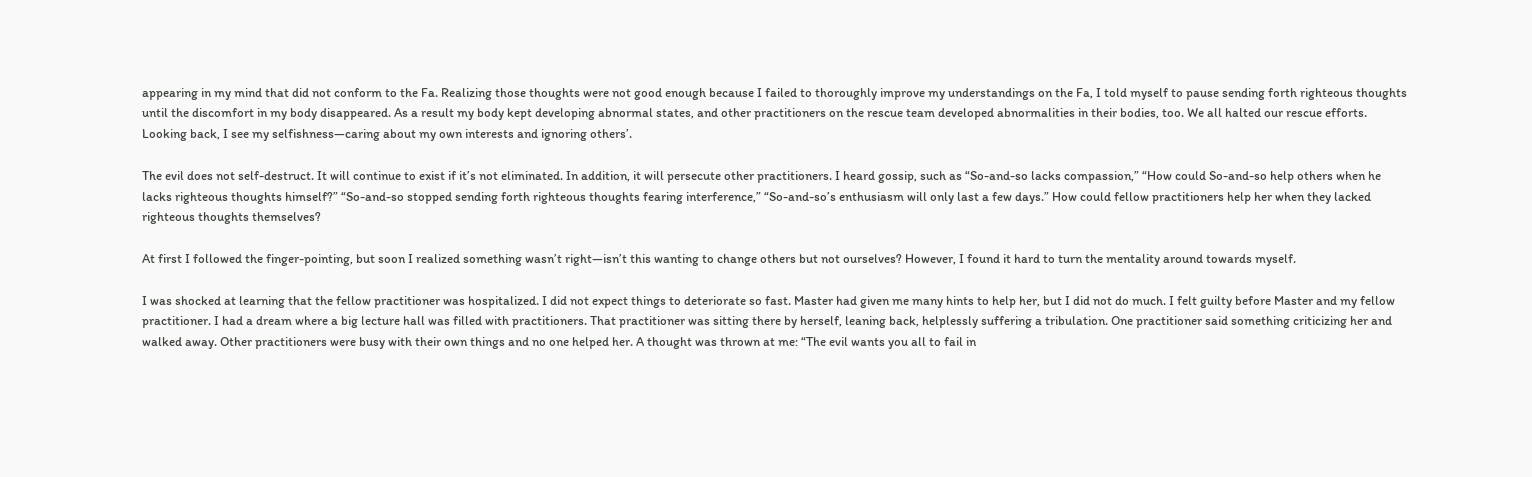appearing in my mind that did not conform to the Fa. Realizing those thoughts were not good enough because I failed to thoroughly improve my understandings on the Fa, I told myself to pause sending forth righteous thoughts until the discomfort in my body disappeared. As a result my body kept developing abnormal states, and other practitioners on the rescue team developed abnormalities in their bodies, too. We all halted our rescue efforts. Looking back, I see my selfishness—caring about my own interests and ignoring others’.

The evil does not self-destruct. It will continue to exist if it’s not eliminated. In addition, it will persecute other practitioners. I heard gossip, such as “So-and-so lacks compassion,” “How could So-and-so help others when he lacks righteous thoughts himself?” “So-and-so stopped sending forth righteous thoughts fearing interference,” “So-and-so’s enthusiasm will only last a few days.” How could fellow practitioners help her when they lacked righteous thoughts themselves?

At first I followed the finger-pointing, but soon I realized something wasn’t right—isn’t this wanting to change others but not ourselves? However, I found it hard to turn the mentality around towards myself.

I was shocked at learning that the fellow practitioner was hospitalized. I did not expect things to deteriorate so fast. Master had given me many hints to help her, but I did not do much. I felt guilty before Master and my fellow practitioner. I had a dream where a big lecture hall was filled with practitioners. That practitioner was sitting there by herself, leaning back, helplessly suffering a tribulation. One practitioner said something criticizing her and walked away. Other practitioners were busy with their own things and no one helped her. A thought was thrown at me: “The evil wants you all to fail in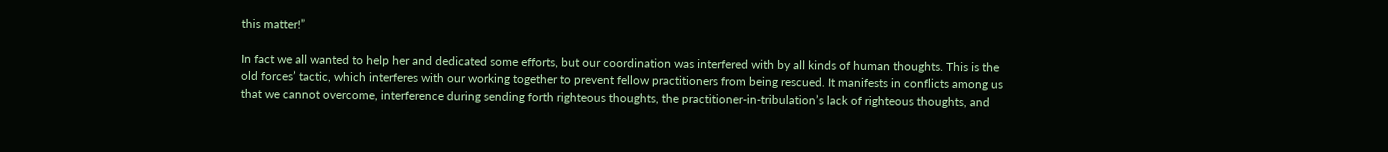this matter!”

In fact we all wanted to help her and dedicated some efforts, but our coordination was interfered with by all kinds of human thoughts. This is the old forces’ tactic, which interferes with our working together to prevent fellow practitioners from being rescued. It manifests in conflicts among us that we cannot overcome, interference during sending forth righteous thoughts, the practitioner-in-tribulation’s lack of righteous thoughts, and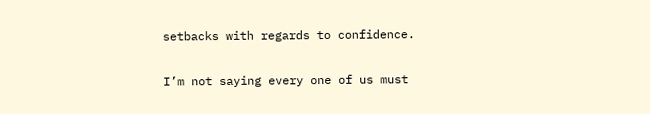setbacks with regards to confidence.

I’m not saying every one of us must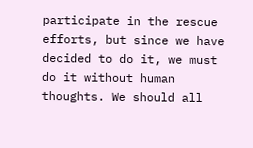participate in the rescue efforts, but since we have decided to do it, we must do it without human thoughts. We should all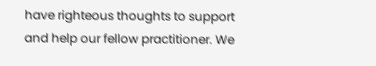have righteous thoughts to support and help our fellow practitioner. We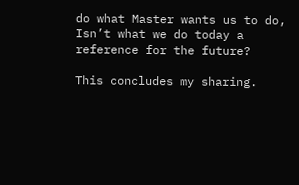do what Master wants us to do, Isn’t what we do today a reference for the future?

This concludes my sharing.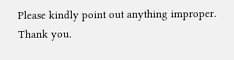Please kindly point out anything improper. Thank you.